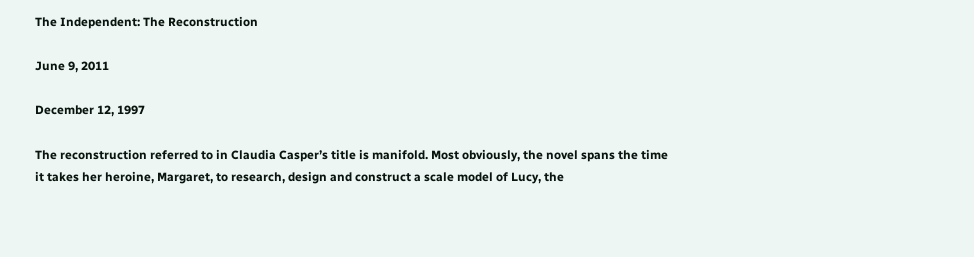The Independent: The Reconstruction

June 9, 2011

December 12, 1997

The reconstruction referred to in Claudia Casper’s title is manifold. Most obviously, the novel spans the time it takes her heroine, Margaret, to research, design and construct a scale model of Lucy, the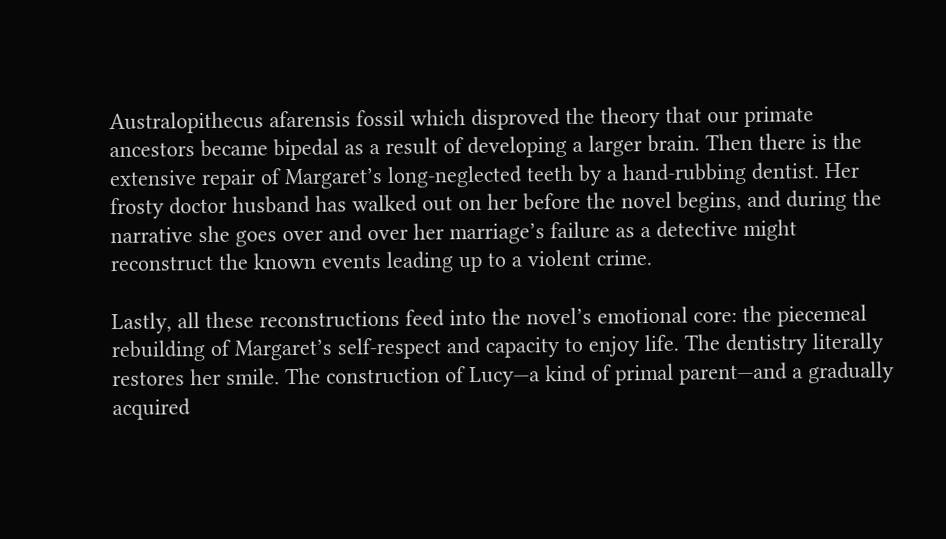Australopithecus afarensis fossil which disproved the theory that our primate ancestors became bipedal as a result of developing a larger brain. Then there is the extensive repair of Margaret’s long-neglected teeth by a hand-rubbing dentist. Her frosty doctor husband has walked out on her before the novel begins, and during the narrative she goes over and over her marriage’s failure as a detective might reconstruct the known events leading up to a violent crime.

Lastly, all these reconstructions feed into the novel’s emotional core: the piecemeal rebuilding of Margaret’s self-respect and capacity to enjoy life. The dentistry literally restores her smile. The construction of Lucy—a kind of primal parent—and a gradually acquired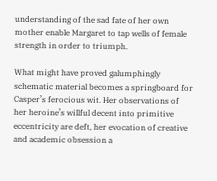understanding of the sad fate of her own mother enable Margaret to tap wells of female strength in order to triumph.

What might have proved galumphingly schematic material becomes a springboard for Casper’s ferocious wit. Her observations of her heroine’s willful decent into primitive eccentricity are deft, her evocation of creative and academic obsession a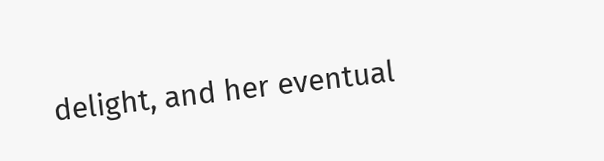delight, and her eventual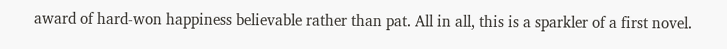award of hard-won happiness believable rather than pat. All in all, this is a sparkler of a first novel.